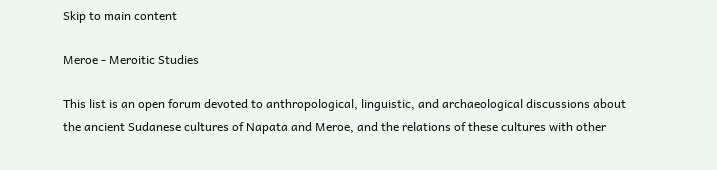Skip to main content

Meroe - Meroitic Studies

This list is an open forum devoted to anthropological, linguistic, and archaeological discussions about the ancient Sudanese cultures of Napata and Meroe, and the relations of these cultures with other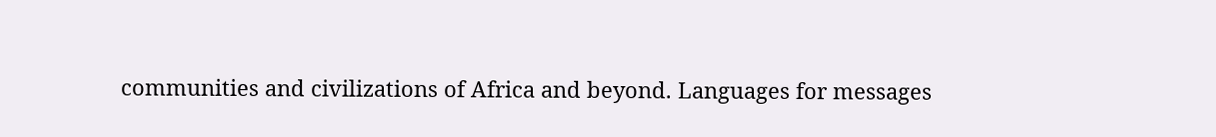communities and civilizations of Africa and beyond. Languages for messages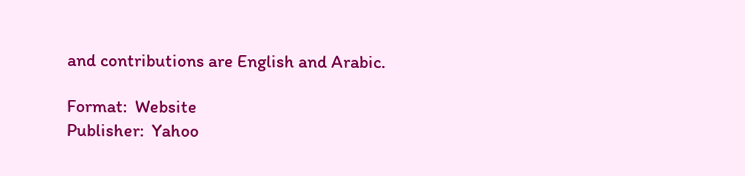and contributions are English and Arabic.

Format:  Website
Publisher:  Yahoo